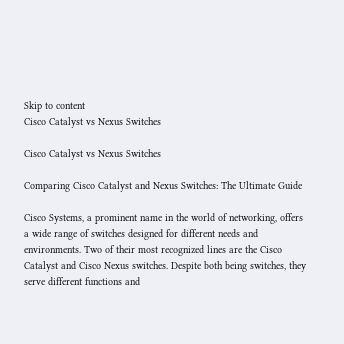Skip to content
Cisco Catalyst vs Nexus Switches

Cisco Catalyst vs Nexus Switches

Comparing Cisco Catalyst and Nexus Switches: The Ultimate Guide

Cisco Systems, a prominent name in the world of networking, offers a wide range of switches designed for different needs and environments. Two of their most recognized lines are the Cisco Catalyst and Cisco Nexus switches. Despite both being switches, they serve different functions and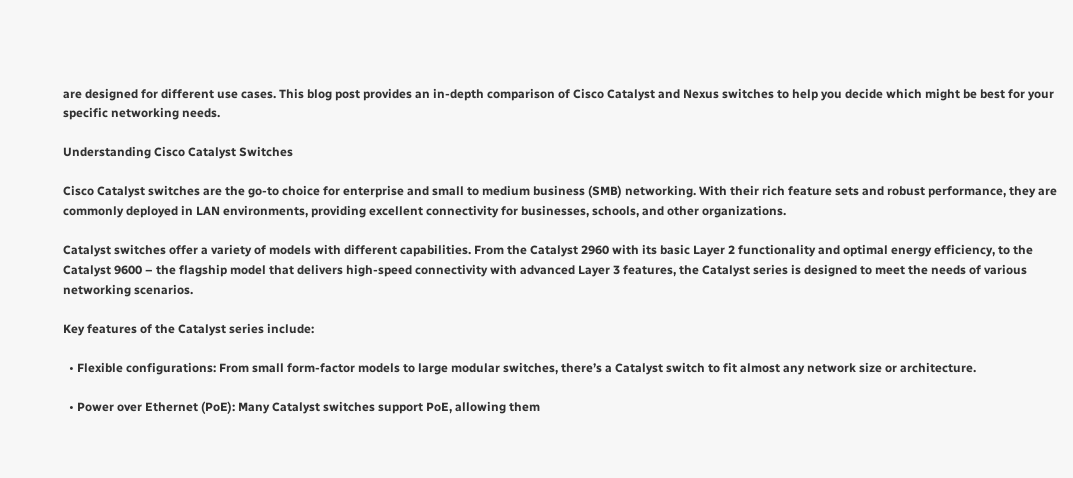are designed for different use cases. This blog post provides an in-depth comparison of Cisco Catalyst and Nexus switches to help you decide which might be best for your specific networking needs.

Understanding Cisco Catalyst Switches

Cisco Catalyst switches are the go-to choice for enterprise and small to medium business (SMB) networking. With their rich feature sets and robust performance, they are commonly deployed in LAN environments, providing excellent connectivity for businesses, schools, and other organizations.

Catalyst switches offer a variety of models with different capabilities. From the Catalyst 2960 with its basic Layer 2 functionality and optimal energy efficiency, to the Catalyst 9600 – the flagship model that delivers high-speed connectivity with advanced Layer 3 features, the Catalyst series is designed to meet the needs of various networking scenarios.

Key features of the Catalyst series include:

  • Flexible configurations: From small form-factor models to large modular switches, there’s a Catalyst switch to fit almost any network size or architecture.

  • Power over Ethernet (PoE): Many Catalyst switches support PoE, allowing them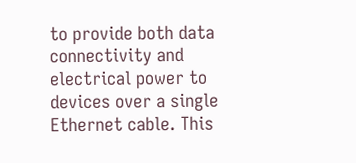to provide both data connectivity and electrical power to devices over a single Ethernet cable. This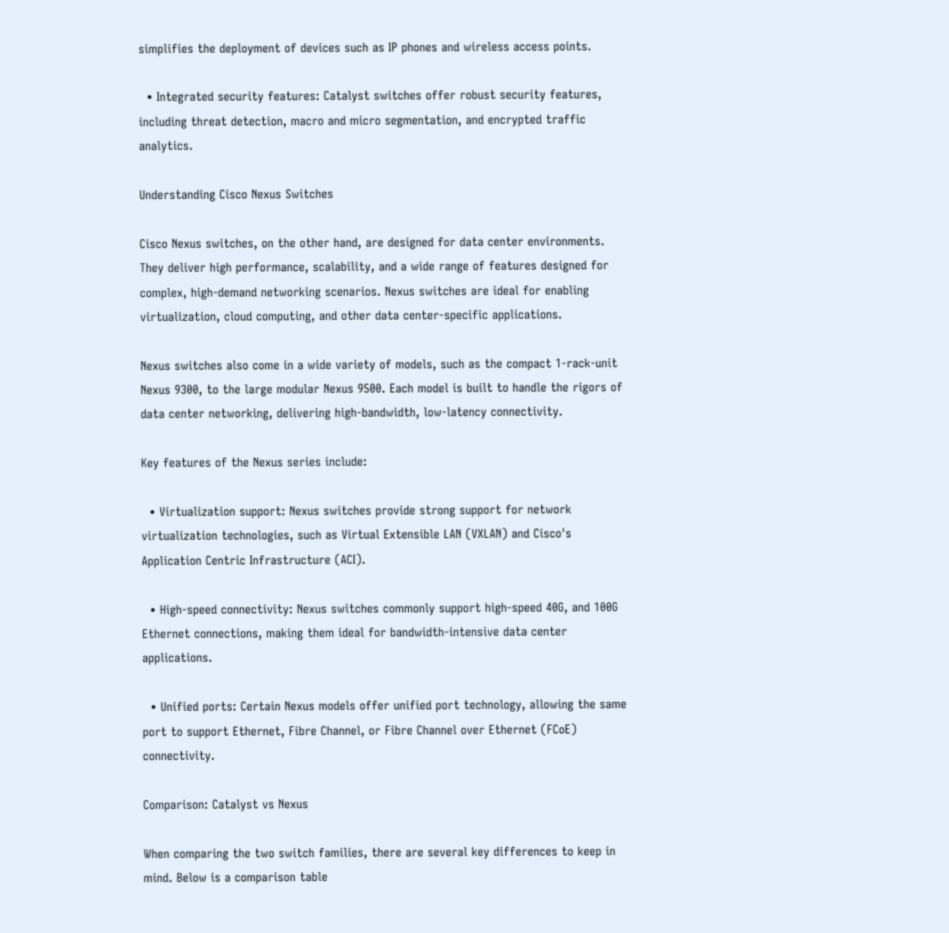simplifies the deployment of devices such as IP phones and wireless access points.

  • Integrated security features: Catalyst switches offer robust security features, including threat detection, macro and micro segmentation, and encrypted traffic analytics.

Understanding Cisco Nexus Switches

Cisco Nexus switches, on the other hand, are designed for data center environments. They deliver high performance, scalability, and a wide range of features designed for complex, high-demand networking scenarios. Nexus switches are ideal for enabling virtualization, cloud computing, and other data center-specific applications.

Nexus switches also come in a wide variety of models, such as the compact 1-rack-unit Nexus 9300, to the large modular Nexus 9500. Each model is built to handle the rigors of data center networking, delivering high-bandwidth, low-latency connectivity.

Key features of the Nexus series include:

  • Virtualization support: Nexus switches provide strong support for network virtualization technologies, such as Virtual Extensible LAN (VXLAN) and Cisco's Application Centric Infrastructure (ACI).

  • High-speed connectivity: Nexus switches commonly support high-speed 40G, and 100G Ethernet connections, making them ideal for bandwidth-intensive data center applications.

  • Unified ports: Certain Nexus models offer unified port technology, allowing the same port to support Ethernet, Fibre Channel, or Fibre Channel over Ethernet (FCoE) connectivity.

Comparison: Catalyst vs Nexus

When comparing the two switch families, there are several key differences to keep in mind. Below is a comparison table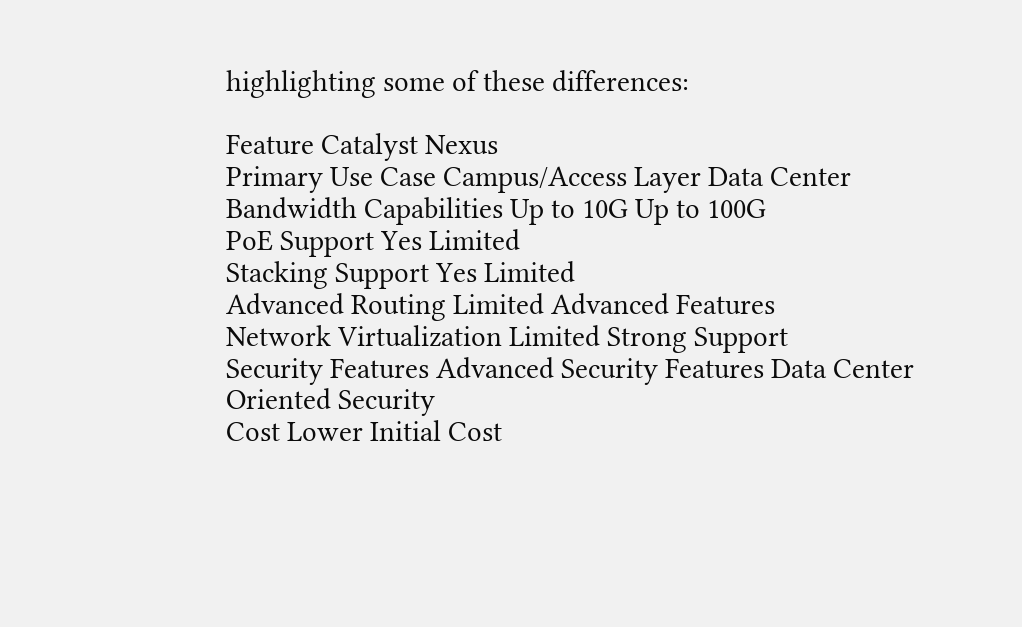highlighting some of these differences:

Feature Catalyst Nexus
Primary Use Case Campus/Access Layer Data Center
Bandwidth Capabilities Up to 10G Up to 100G
PoE Support Yes Limited
Stacking Support Yes Limited
Advanced Routing Limited Advanced Features
Network Virtualization Limited Strong Support
Security Features Advanced Security Features Data Center Oriented Security
Cost Lower Initial Cost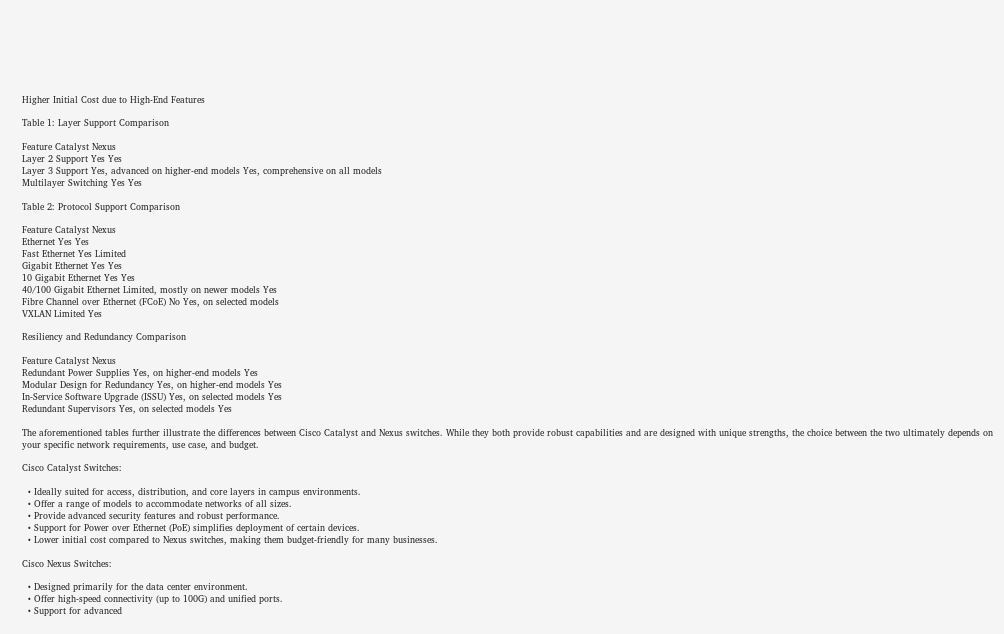Higher Initial Cost due to High-End Features

Table 1: Layer Support Comparison

Feature Catalyst Nexus
Layer 2 Support Yes Yes
Layer 3 Support Yes, advanced on higher-end models Yes, comprehensive on all models
Multilayer Switching Yes Yes

Table 2: Protocol Support Comparison

Feature Catalyst Nexus
Ethernet Yes Yes
Fast Ethernet Yes Limited
Gigabit Ethernet Yes Yes
10 Gigabit Ethernet Yes Yes
40/100 Gigabit Ethernet Limited, mostly on newer models Yes
Fibre Channel over Ethernet (FCoE) No Yes, on selected models
VXLAN Limited Yes

Resiliency and Redundancy Comparison

Feature Catalyst Nexus
Redundant Power Supplies Yes, on higher-end models Yes
Modular Design for Redundancy Yes, on higher-end models Yes
In-Service Software Upgrade (ISSU) Yes, on selected models Yes
Redundant Supervisors Yes, on selected models Yes

The aforementioned tables further illustrate the differences between Cisco Catalyst and Nexus switches. While they both provide robust capabilities and are designed with unique strengths, the choice between the two ultimately depends on your specific network requirements, use case, and budget.

Cisco Catalyst Switches:

  • Ideally suited for access, distribution, and core layers in campus environments.
  • Offer a range of models to accommodate networks of all sizes.
  • Provide advanced security features and robust performance.
  • Support for Power over Ethernet (PoE) simplifies deployment of certain devices.
  • Lower initial cost compared to Nexus switches, making them budget-friendly for many businesses.

Cisco Nexus Switches:

  • Designed primarily for the data center environment.
  • Offer high-speed connectivity (up to 100G) and unified ports.
  • Support for advanced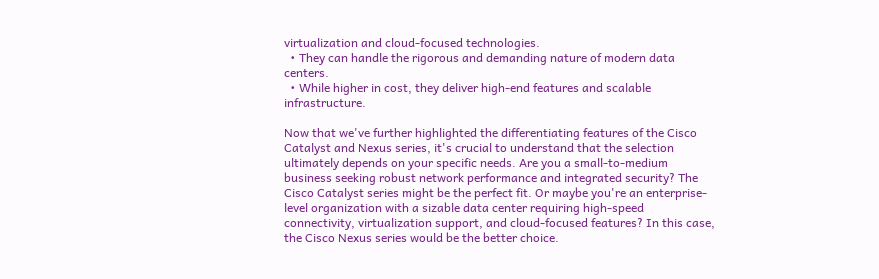virtualization and cloud-focused technologies.
  • They can handle the rigorous and demanding nature of modern data centers.
  • While higher in cost, they deliver high-end features and scalable infrastructure.

Now that we've further highlighted the differentiating features of the Cisco Catalyst and Nexus series, it's crucial to understand that the selection ultimately depends on your specific needs. Are you a small-to-medium business seeking robust network performance and integrated security? The Cisco Catalyst series might be the perfect fit. Or maybe you're an enterprise-level organization with a sizable data center requiring high-speed connectivity, virtualization support, and cloud-focused features? In this case, the Cisco Nexus series would be the better choice.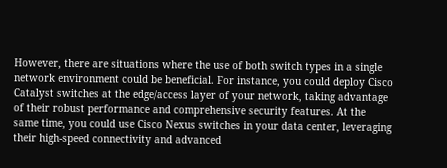However, there are situations where the use of both switch types in a single network environment could be beneficial. For instance, you could deploy Cisco Catalyst switches at the edge/access layer of your network, taking advantage of their robust performance and comprehensive security features. At the same time, you could use Cisco Nexus switches in your data center, leveraging their high-speed connectivity and advanced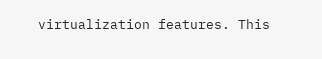virtualization features. This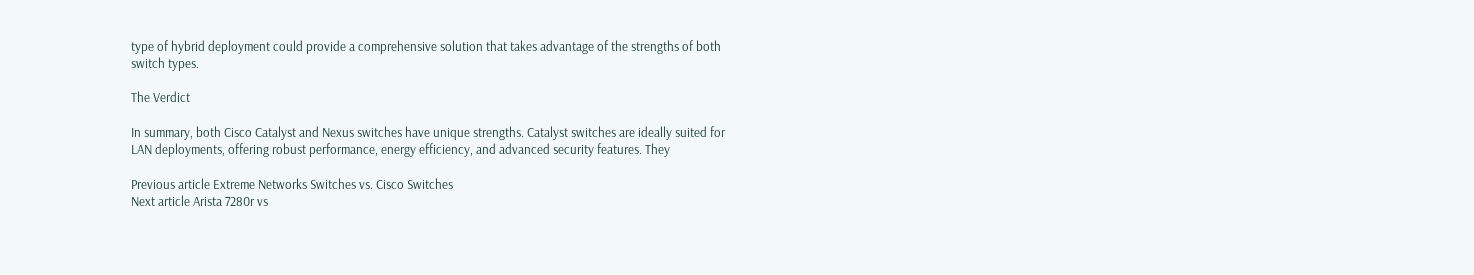type of hybrid deployment could provide a comprehensive solution that takes advantage of the strengths of both switch types.

The Verdict

In summary, both Cisco Catalyst and Nexus switches have unique strengths. Catalyst switches are ideally suited for LAN deployments, offering robust performance, energy efficiency, and advanced security features. They

Previous article Extreme Networks Switches vs. Cisco Switches
Next article Arista 7280r vs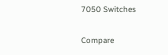7050 Switches

Compare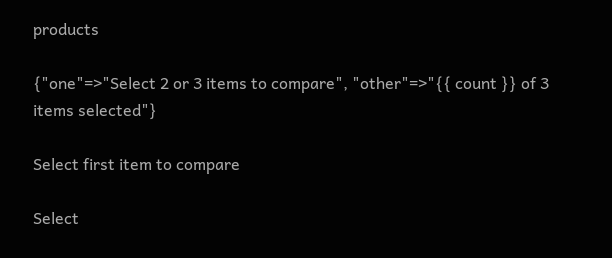products

{"one"=>"Select 2 or 3 items to compare", "other"=>"{{ count }} of 3 items selected"}

Select first item to compare

Select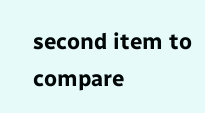second item to compare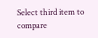Select third item to compare